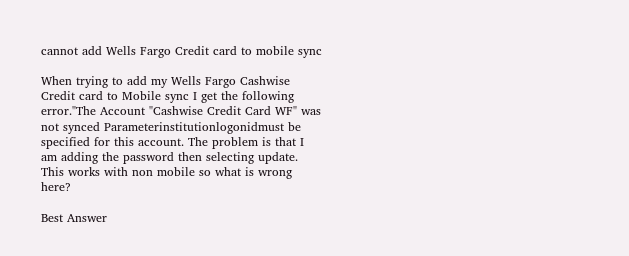cannot add Wells Fargo Credit card to mobile sync

When trying to add my Wells Fargo Cashwise Credit card to Mobile sync I get the following error."The Account "Cashwise Credit Card WF" was not synced Parameterinstitutionlogonidmust be specified for this account. The problem is that I am adding the password then selecting update. This works with non mobile so what is wrong here?

Best Answer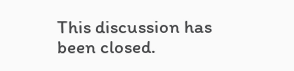This discussion has been closed.